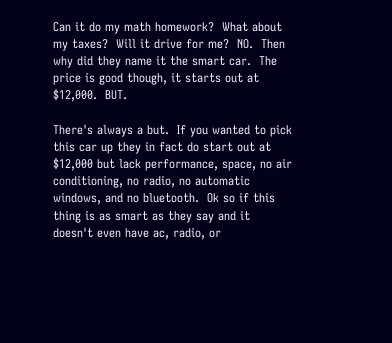Can it do my math homework?  What about my taxes?  Will it drive for me?  NO.  Then why did they name it the smart car.  The price is good though, it starts out at $12,000.  BUT.

There's always a but.  If you wanted to pick this car up they in fact do start out at $12,000 but lack performance, space, no air conditioning, no radio, no automatic windows, and no bluetooth.  Ok so if this thing is as smart as they say and it doesn't even have ac, radio, or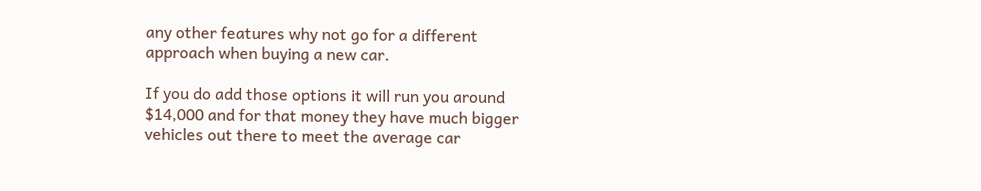any other features why not go for a different approach when buying a new car.

If you do add those options it will run you around $14,000 and for that money they have much bigger vehicles out there to meet the average car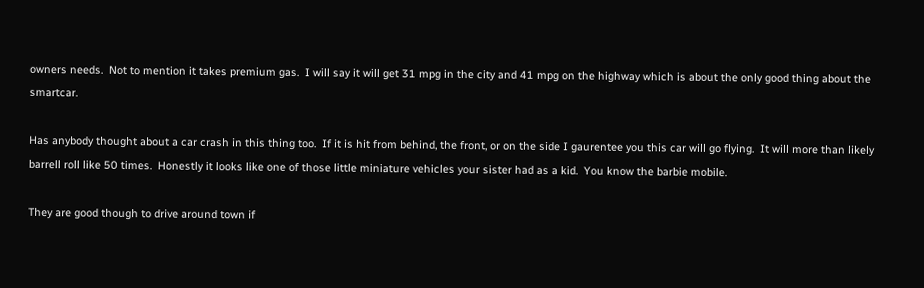owners needs.  Not to mention it takes premium gas.  I will say it will get 31 mpg in the city and 41 mpg on the highway which is about the only good thing about the smartcar.

Has anybody thought about a car crash in this thing too.  If it is hit from behind, the front, or on the side I gaurentee you this car will go flying.  It will more than likely barrell roll like 50 times.  Honestly it looks like one of those little miniature vehicles your sister had as a kid.  You know the barbie mobile.

They are good though to drive around town if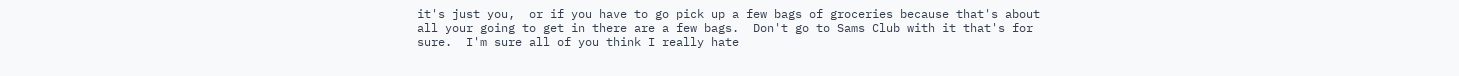it's just you,  or if you have to go pick up a few bags of groceries because that's about all your going to get in there are a few bags.  Don't go to Sams Club with it that's for sure.  I'm sure all of you think I really hate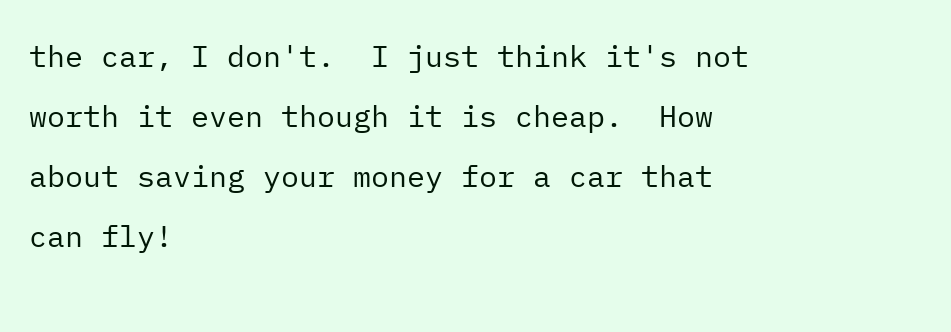the car, I don't.  I just think it's not worth it even though it is cheap.  How about saving your money for a car that can fly!